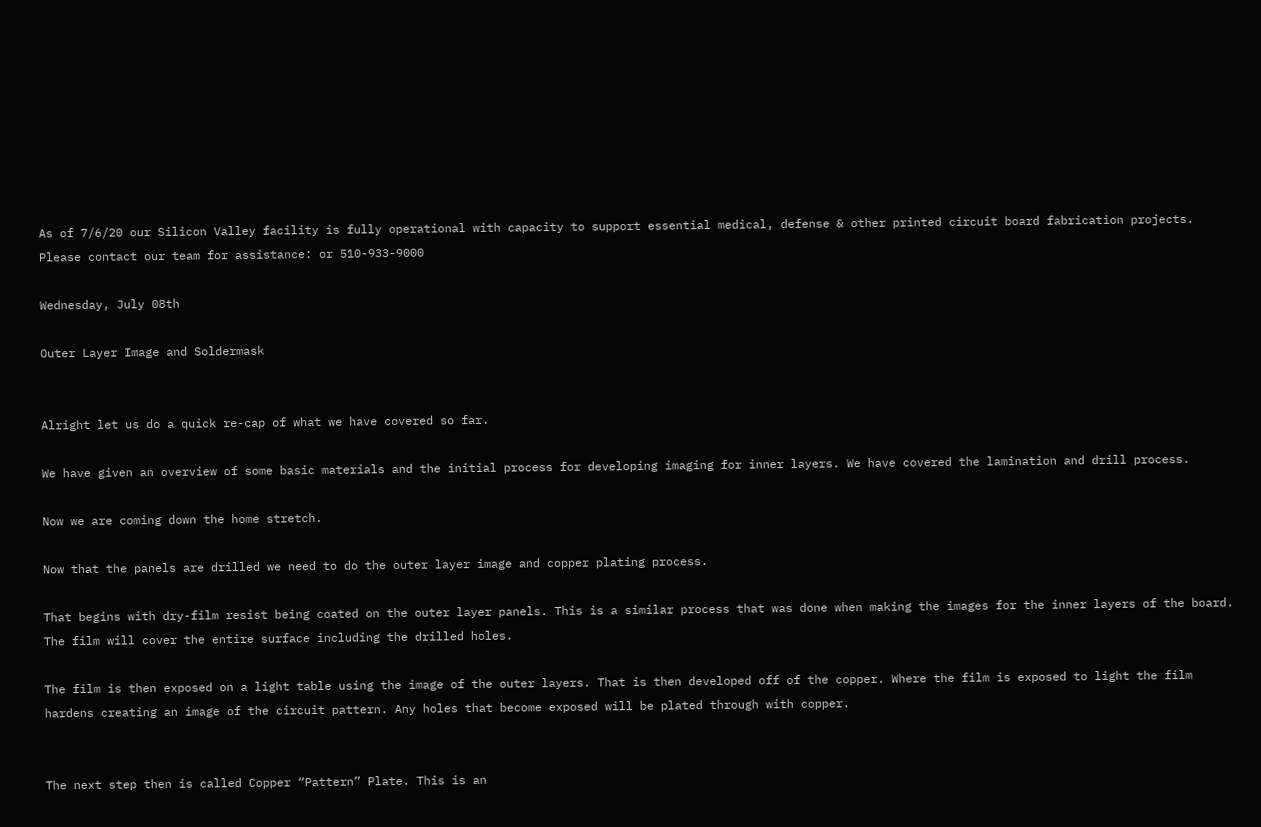As of 7/6/20 our Silicon Valley facility is fully operational with capacity to support essential medical, defense & other printed circuit board fabrication projects. Please contact our team for assistance: or 510-933-9000

Wednesday, July 08th

Outer Layer Image and Soldermask


Alright let us do a quick re-cap of what we have covered so far.

We have given an overview of some basic materials and the initial process for developing imaging for inner layers. We have covered the lamination and drill process.

Now we are coming down the home stretch.

Now that the panels are drilled we need to do the outer layer image and copper plating process.

That begins with dry-film resist being coated on the outer layer panels. This is a similar process that was done when making the images for the inner layers of the board.
The film will cover the entire surface including the drilled holes.

The film is then exposed on a light table using the image of the outer layers. That is then developed off of the copper. Where the film is exposed to light the film hardens creating an image of the circuit pattern. Any holes that become exposed will be plated through with copper.


The next step then is called Copper “Pattern” Plate. This is an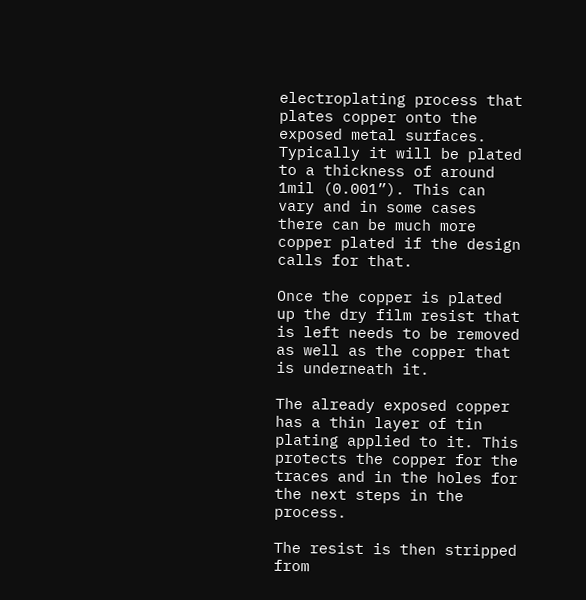electroplating process that plates copper onto the exposed metal surfaces. Typically it will be plated to a thickness of around 1mil (0.001”). This can vary and in some cases there can be much more copper plated if the design calls for that.

Once the copper is plated up the dry film resist that is left needs to be removed as well as the copper that is underneath it.

The already exposed copper has a thin layer of tin plating applied to it. This protects the copper for the traces and in the holes for the next steps in the process.

The resist is then stripped from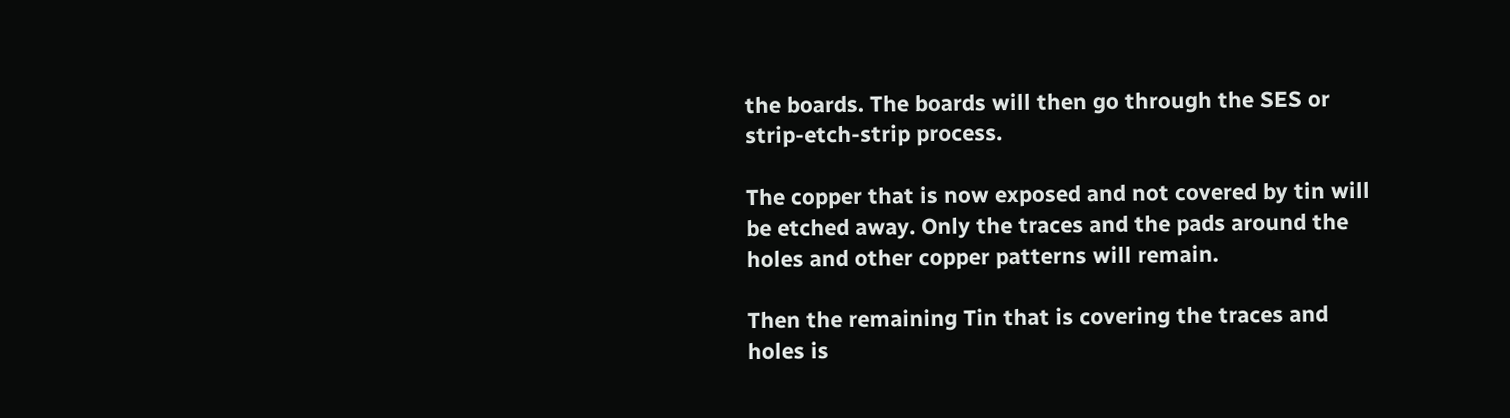the boards. The boards will then go through the SES or strip-etch-strip process.

The copper that is now exposed and not covered by tin will be etched away. Only the traces and the pads around the holes and other copper patterns will remain.

Then the remaining Tin that is covering the traces and holes is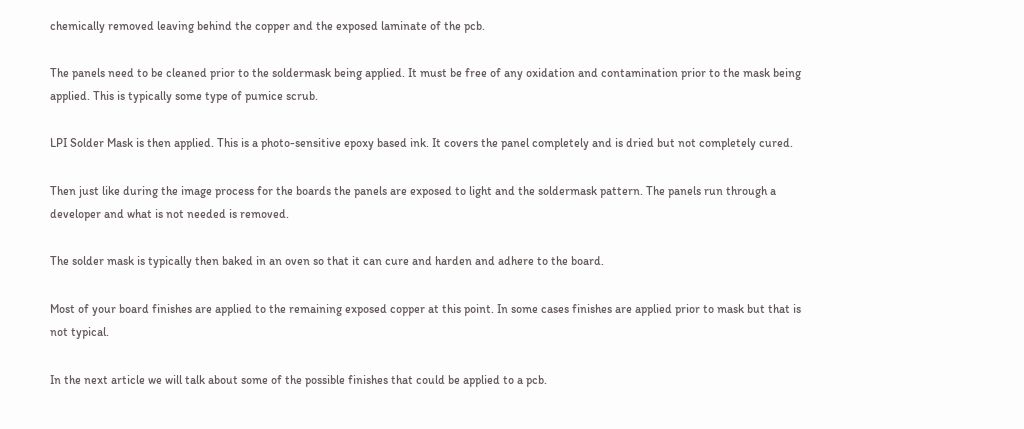chemically removed leaving behind the copper and the exposed laminate of the pcb.

The panels need to be cleaned prior to the soldermask being applied. It must be free of any oxidation and contamination prior to the mask being applied. This is typically some type of pumice scrub.

LPI Solder Mask is then applied. This is a photo-sensitive epoxy based ink. It covers the panel completely and is dried but not completely cured.

Then just like during the image process for the boards the panels are exposed to light and the soldermask pattern. The panels run through a developer and what is not needed is removed.

The solder mask is typically then baked in an oven so that it can cure and harden and adhere to the board.

Most of your board finishes are applied to the remaining exposed copper at this point. In some cases finishes are applied prior to mask but that is not typical.

In the next article we will talk about some of the possible finishes that could be applied to a pcb.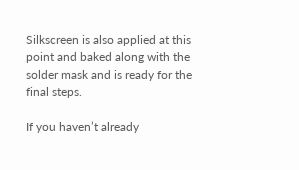Silkscreen is also applied at this point and baked along with the solder mask and is ready for the final steps.

If you haven’t already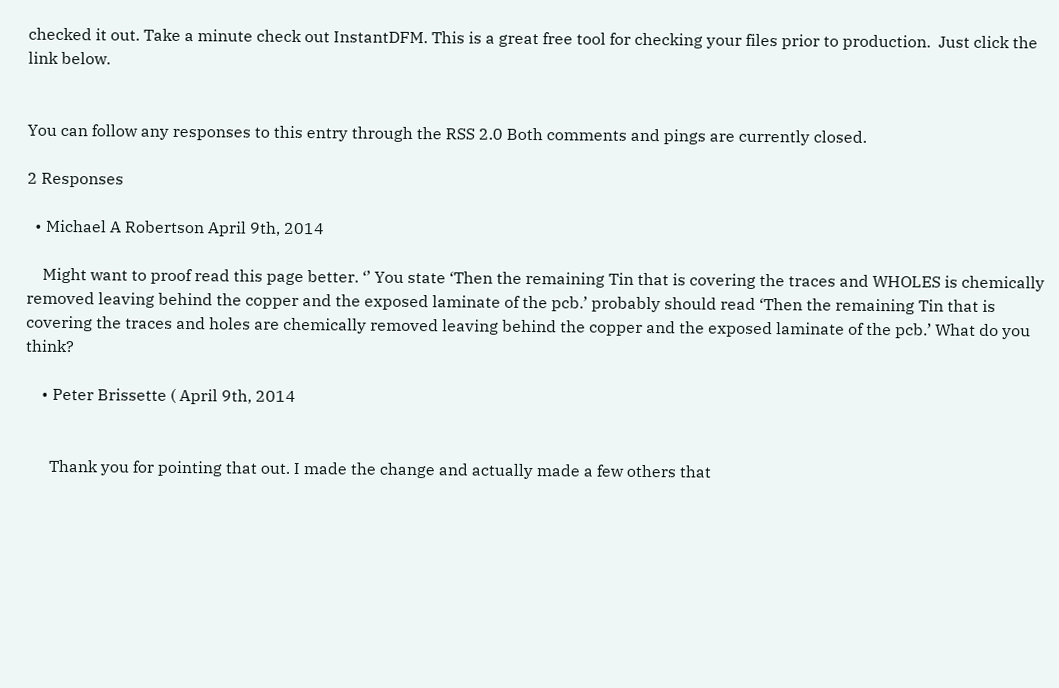checked it out. Take a minute check out InstantDFM. This is a great free tool for checking your files prior to production.  Just click the link below.


You can follow any responses to this entry through the RSS 2.0 Both comments and pings are currently closed.

2 Responses

  • Michael A Robertson April 9th, 2014

    Might want to proof read this page better. ‘’ You state ‘Then the remaining Tin that is covering the traces and WHOLES is chemically removed leaving behind the copper and the exposed laminate of the pcb.’ probably should read ‘Then the remaining Tin that is covering the traces and holes are chemically removed leaving behind the copper and the exposed laminate of the pcb.’ What do you think?

    • Peter Brissette ( April 9th, 2014


      Thank you for pointing that out. I made the change and actually made a few others that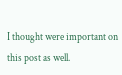I thought were important on this post as well.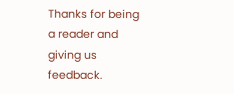Thanks for being a reader and giving us feedback.